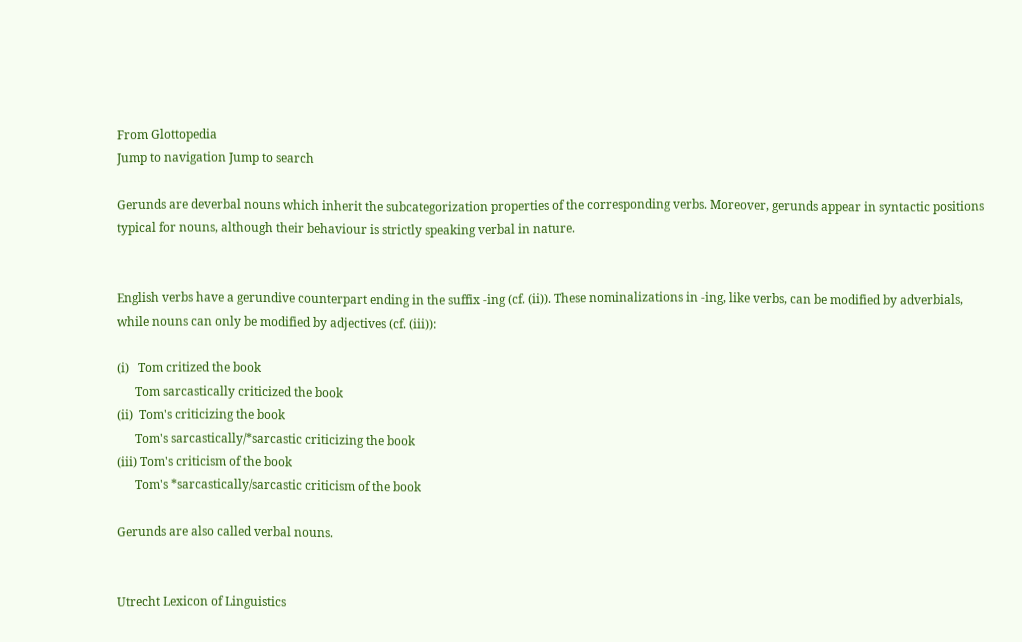From Glottopedia
Jump to navigation Jump to search

Gerunds are deverbal nouns which inherit the subcategorization properties of the corresponding verbs. Moreover, gerunds appear in syntactic positions typical for nouns, although their behaviour is strictly speaking verbal in nature.


English verbs have a gerundive counterpart ending in the suffix -ing (cf. (ii)). These nominalizations in -ing, like verbs, can be modified by adverbials, while nouns can only be modified by adjectives (cf. (iii)):

(i)   Tom critized the book
      Tom sarcastically criticized the book
(ii)  Tom's criticizing the book
      Tom's sarcastically/*sarcastic criticizing the book
(iii) Tom's criticism of the book
      Tom's *sarcastically/sarcastic criticism of the book

Gerunds are also called verbal nouns.


Utrecht Lexicon of Linguistics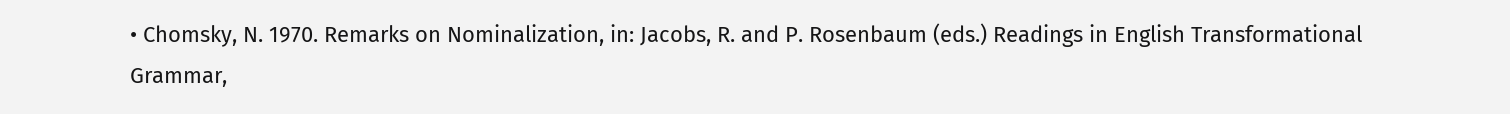• Chomsky, N. 1970. Remarks on Nominalization, in: Jacobs, R. and P. Rosenbaum (eds.) Readings in English Transformational Grammar,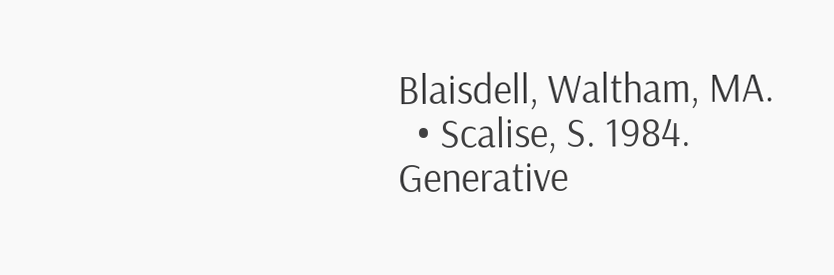Blaisdell, Waltham, MA.
  • Scalise, S. 1984. Generative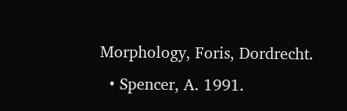Morphology, Foris, Dordrecht.
  • Spencer, A. 1991.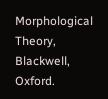Morphological Theory, Blackwell, Oxford.